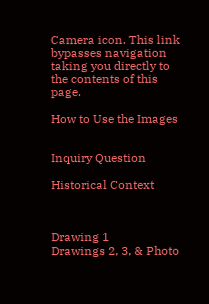Camera icon. This link bypasses navigation taking you directly to the contents of this page.

How to Use the Images


Inquiry Question

Historical Context



Drawing 1
Drawings 2, 3, & Photo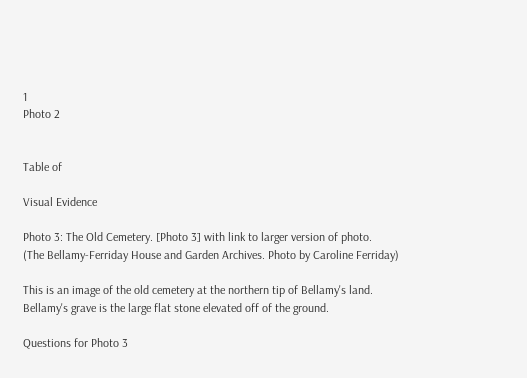1
Photo 2


Table of

Visual Evidence

Photo 3: The Old Cemetery. [Photo 3] with link to larger version of photo.
(The Bellamy-Ferriday House and Garden Archives. Photo by Caroline Ferriday)

This is an image of the old cemetery at the northern tip of Bellamy's land. Bellamy's grave is the large flat stone elevated off of the ground.

Questions for Photo 3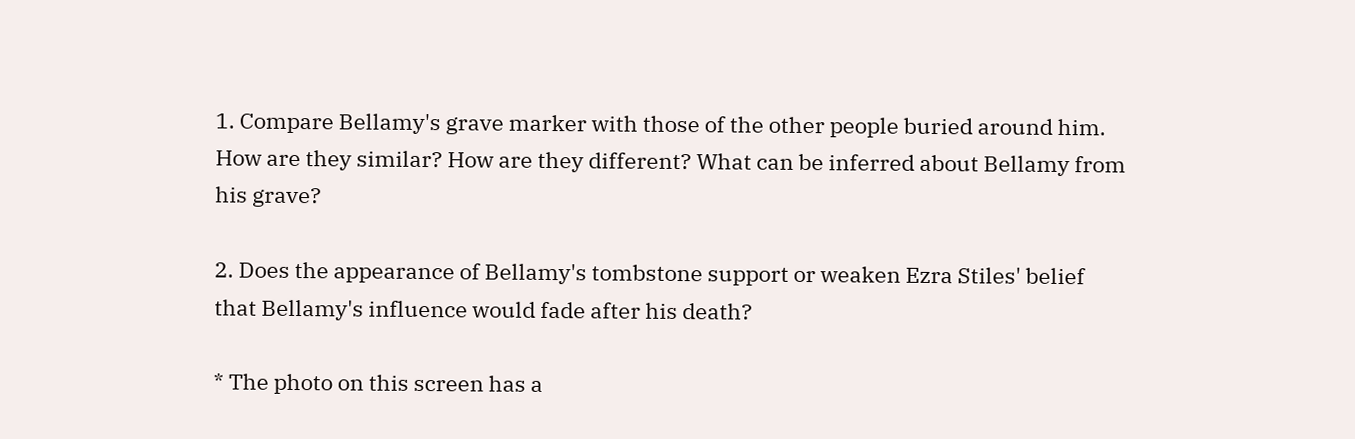1. Compare Bellamy's grave marker with those of the other people buried around him. How are they similar? How are they different? What can be inferred about Bellamy from his grave?

2. Does the appearance of Bellamy's tombstone support or weaken Ezra Stiles' belief that Bellamy's influence would fade after his death?

* The photo on this screen has a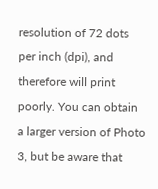resolution of 72 dots per inch (dpi), and therefore will print poorly. You can obtain a larger version of Photo 3, but be aware that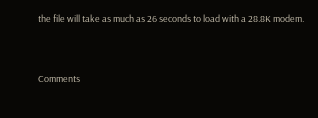the file will take as much as 26 seconds to load with a 28.8K modem.



Comments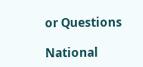or Questions

National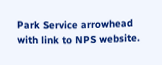Park Service arrowhead with link to NPS website.